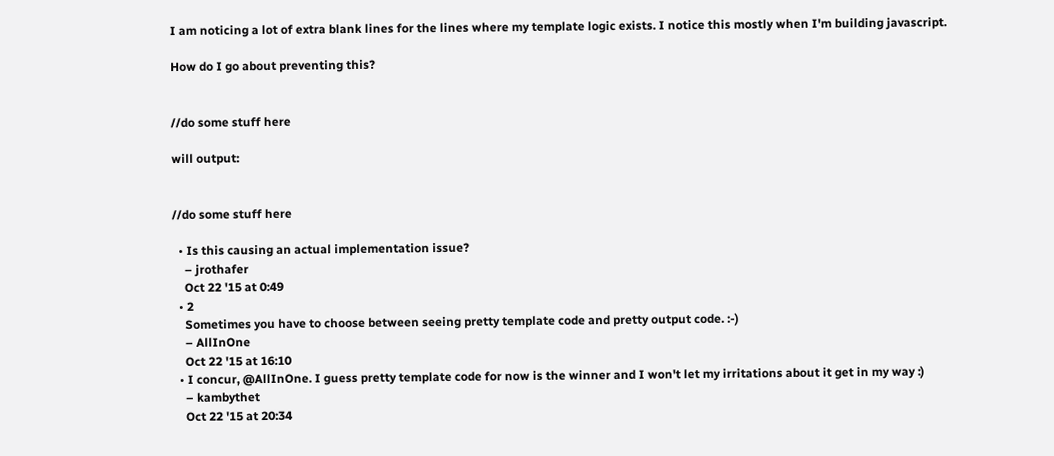I am noticing a lot of extra blank lines for the lines where my template logic exists. I notice this mostly when I'm building javascript.

How do I go about preventing this?


//do some stuff here

will output:


//do some stuff here

  • Is this causing an actual implementation issue?
    – jrothafer
    Oct 22 '15 at 0:49
  • 2
    Sometimes you have to choose between seeing pretty template code and pretty output code. :-)
    – AllInOne
    Oct 22 '15 at 16:10
  • I concur, @AllInOne. I guess pretty template code for now is the winner and I won't let my irritations about it get in my way :)
    – kambythet
    Oct 22 '15 at 20:34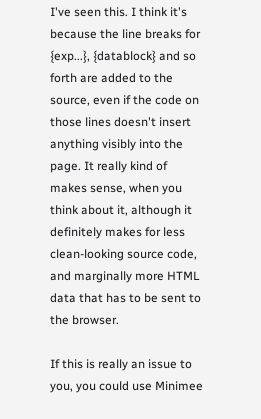I've seen this. I think it's because the line breaks for {exp...}, {datablock} and so forth are added to the source, even if the code on those lines doesn't insert anything visibly into the page. It really kind of makes sense, when you think about it, although it definitely makes for less clean-looking source code, and marginally more HTML data that has to be sent to the browser.

If this is really an issue to you, you could use Minimee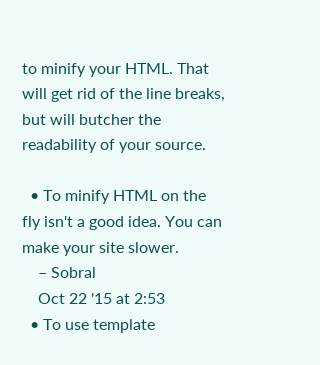to minify your HTML. That will get rid of the line breaks, but will butcher the readability of your source.

  • To minify HTML on the fly isn't a good idea. You can make your site slower.
    – Sobral
    Oct 22 '15 at 2:53
  • To use template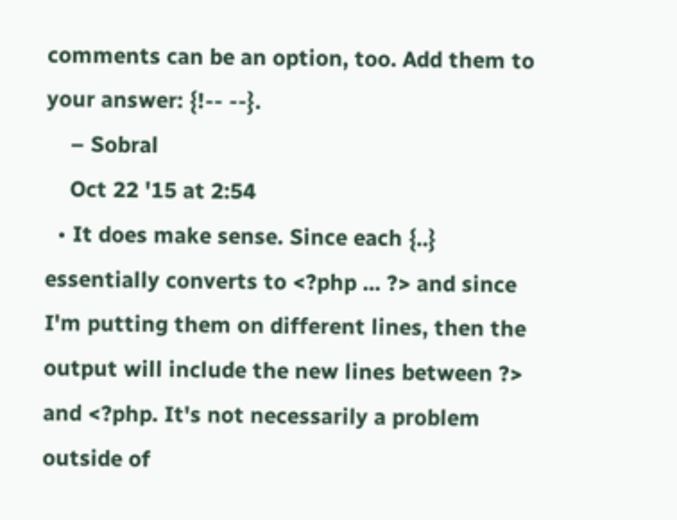comments can be an option, too. Add them to your answer: {!-- --}.
    – Sobral
    Oct 22 '15 at 2:54
  • It does make sense. Since each {..} essentially converts to <?php ... ?> and since I'm putting them on different lines, then the output will include the new lines between ?> and <?php. It's not necessarily a problem outside of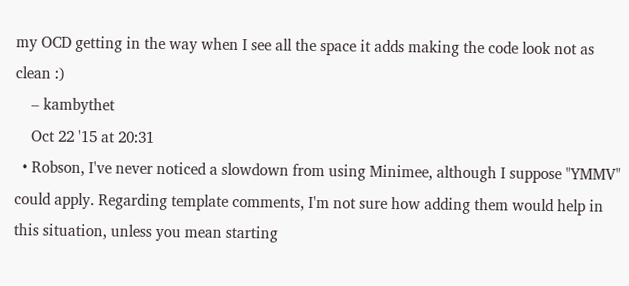my OCD getting in the way when I see all the space it adds making the code look not as clean :)
    – kambythet
    Oct 22 '15 at 20:31
  • Robson, I've never noticed a slowdown from using Minimee, although I suppose "YMMV" could apply. Regarding template comments, I'm not sure how adding them would help in this situation, unless you mean starting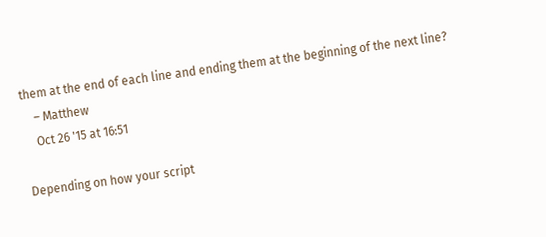them at the end of each line and ending them at the beginning of the next line?
    – Matthew
    Oct 26 '15 at 16:51

Depending on how your script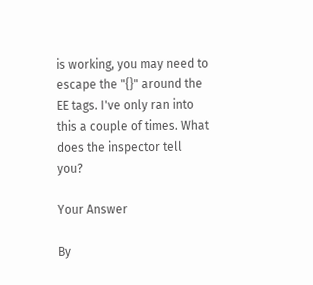is working, you may need to escape the "{}" around the EE tags. I've only ran into this a couple of times. What does the inspector tell you?

Your Answer

By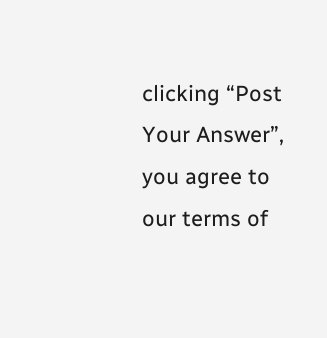clicking “Post Your Answer”, you agree to our terms of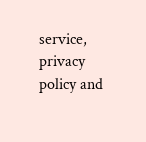service, privacy policy and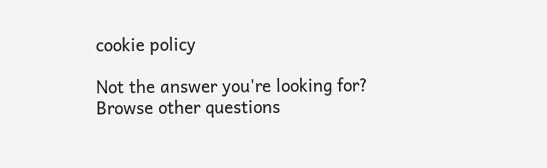cookie policy

Not the answer you're looking for? Browse other questions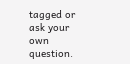tagged or ask your own question.